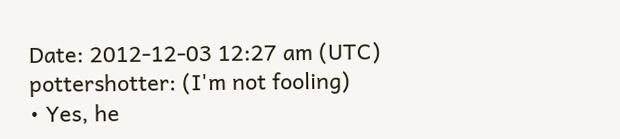Date: 2012-12-03 12:27 am (UTC)
pottershotter: (I'm not fooling)
• Yes, he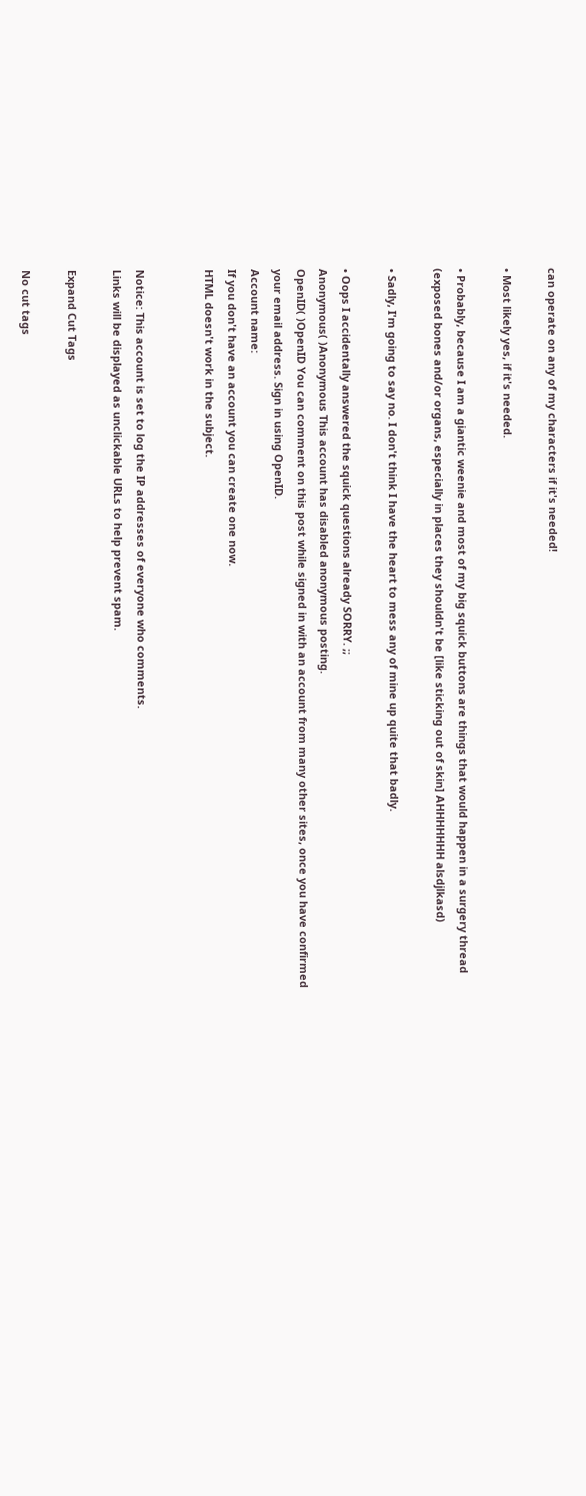can operate on any of my characters if it's needed!

• Most likely yes, if it's needed.

• Probably, because I am a giantic weenie and most of my big squick buttons are things that would happen in a surgery thread (exposed bones and/or organs, especially in places they shouldn't be [like sticking out of skin] AHHHHHHH alsdjlkasd)

• Sadly, I'm going to say no. I don't think I have the heart to mess any of mine up quite that badly.

• Oops I accidentally answered the squick questions already SORRY. ;;
Anonymous( )Anonymous This account has disabled anonymous posting.
OpenID( )OpenID You can comment on this post while signed in with an account from many other sites, once you have confirmed your email address. Sign in using OpenID.
Account name:
If you don't have an account you can create one now.
HTML doesn't work in the subject.


Notice: This account is set to log the IP addresses of everyone who comments.
Links will be displayed as unclickable URLs to help prevent spam.

Expand Cut Tags

No cut tags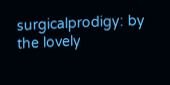surgicalprodigy: by the lovely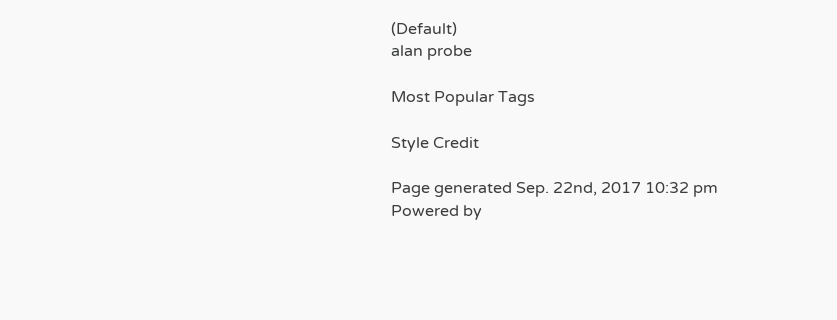(Default)
alan probe

Most Popular Tags

Style Credit

Page generated Sep. 22nd, 2017 10:32 pm
Powered by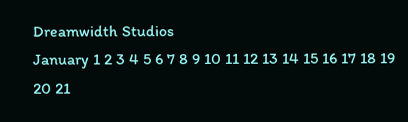Dreamwidth Studios
January 1 2 3 4 5 6 7 8 9 10 11 12 13 14 15 16 17 18 19 20 21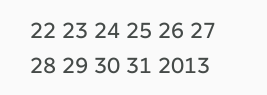22 23 24 25 26 27 28 29 30 31 2013